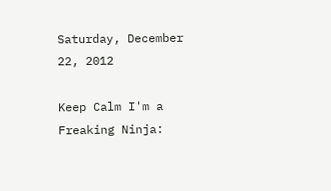Saturday, December 22, 2012

Keep Calm I'm a Freaking Ninja: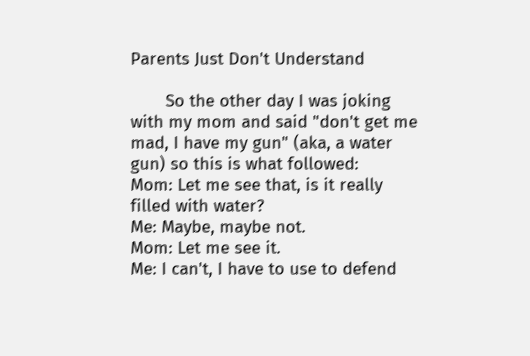Parents Just Don't Understand

       So the other day I was joking with my mom and said "don't get me mad, I have my gun" (aka, a water gun) so this is what followed:
Mom: Let me see that, is it really filled with water?
Me: Maybe, maybe not.
Mom: Let me see it.
Me: I can't, I have to use to defend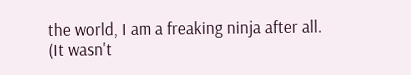the world, I am a freaking ninja after all.
(It wasn't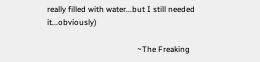really filled with water...but I still needed it...obviously)

                                             ~The Freaking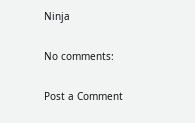Ninja

No comments:

Post a Comment